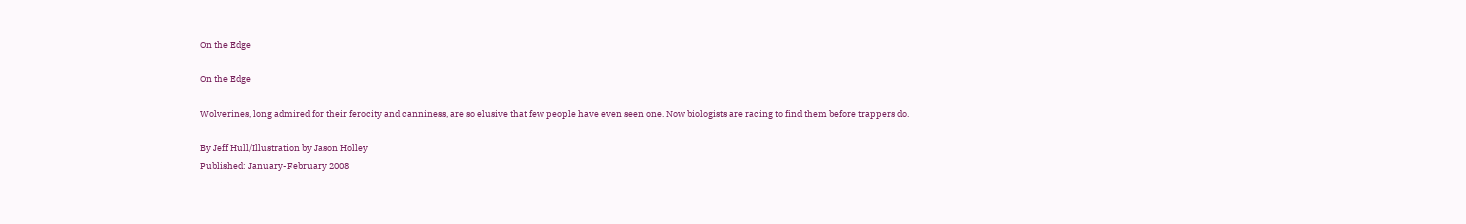On the Edge

On the Edge

Wolverines, long admired for their ferocity and canniness, are so elusive that few people have even seen one. Now biologists are racing to find them before trappers do.

By Jeff Hull/Illustration by Jason Holley
Published: January-February 2008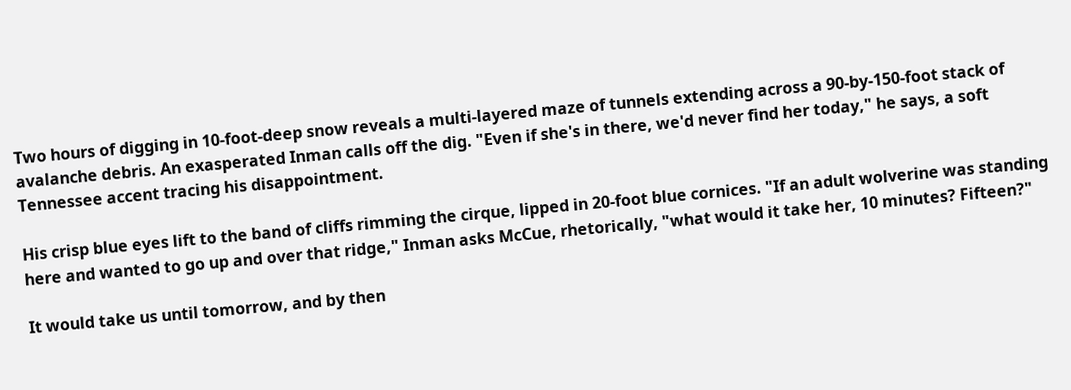Two hours of digging in 10-foot-deep snow reveals a multi-layered maze of tunnels extending across a 90-by-150-foot stack of avalanche debris. An exasperated Inman calls off the dig. "Even if she's in there, we'd never find her today," he says, a soft Tennessee accent tracing his disappointment.

His crisp blue eyes lift to the band of cliffs rimming the cirque, lipped in 20-foot blue cornices. "If an adult wolverine was standing here and wanted to go up and over that ridge," Inman asks McCue, rhetorically, "what would it take her, 10 minutes? Fifteen?"

It would take us until tomorrow, and by then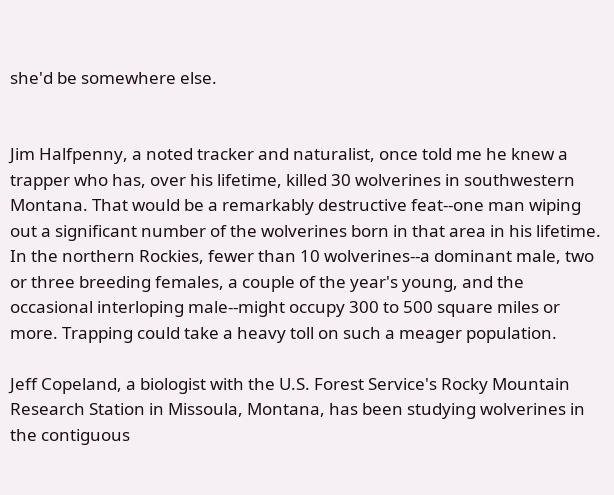she'd be somewhere else.


Jim Halfpenny, a noted tracker and naturalist, once told me he knew a trapper who has, over his lifetime, killed 30 wolverines in southwestern Montana. That would be a remarkably destructive feat--one man wiping out a significant number of the wolverines born in that area in his lifetime. In the northern Rockies, fewer than 10 wolverines--a dominant male, two or three breeding females, a couple of the year's young, and the occasional interloping male--might occupy 300 to 500 square miles or more. Trapping could take a heavy toll on such a meager population.

Jeff Copeland, a biologist with the U.S. Forest Service's Rocky Mountain Research Station in Missoula, Montana, has been studying wolverines in the contiguous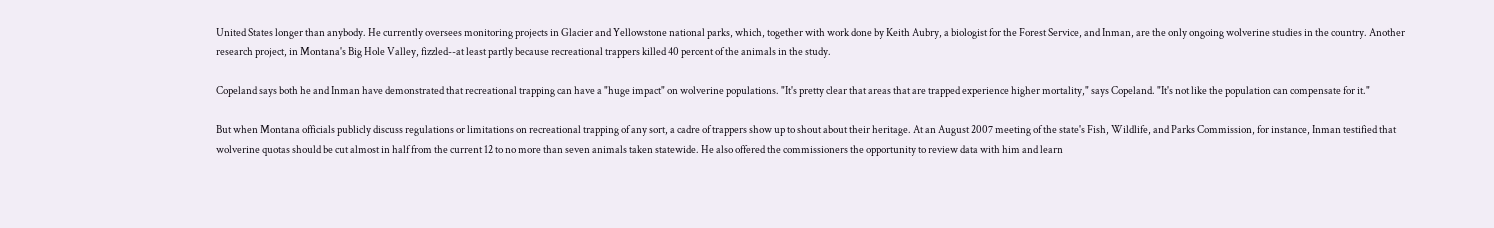United States longer than anybody. He currently oversees monitoring projects in Glacier and Yellowstone national parks, which, together with work done by Keith Aubry, a biologist for the Forest Service, and Inman, are the only ongoing wolverine studies in the country. Another research project, in Montana's Big Hole Valley, fizzled--at least partly because recreational trappers killed 40 percent of the animals in the study.

Copeland says both he and Inman have demonstrated that recreational trapping can have a "huge impact" on wolverine populations. "It's pretty clear that areas that are trapped experience higher mortality," says Copeland. "It's not like the population can compensate for it."

But when Montana officials publicly discuss regulations or limitations on recreational trapping of any sort, a cadre of trappers show up to shout about their heritage. At an August 2007 meeting of the state's Fish, Wildlife, and Parks Commission, for instance, Inman testified that wolverine quotas should be cut almost in half from the current 12 to no more than seven animals taken statewide. He also offered the commissioners the opportunity to review data with him and learn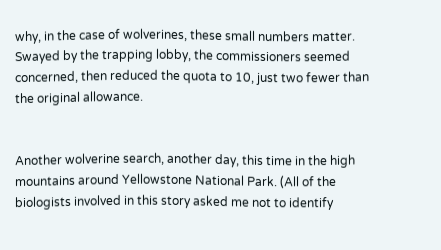why, in the case of wolverines, these small numbers matter. Swayed by the trapping lobby, the commissioners seemed concerned, then reduced the quota to 10, just two fewer than the original allowance.


Another wolverine search, another day, this time in the high mountains around Yellowstone National Park. (All of the biologists involved in this story asked me not to identify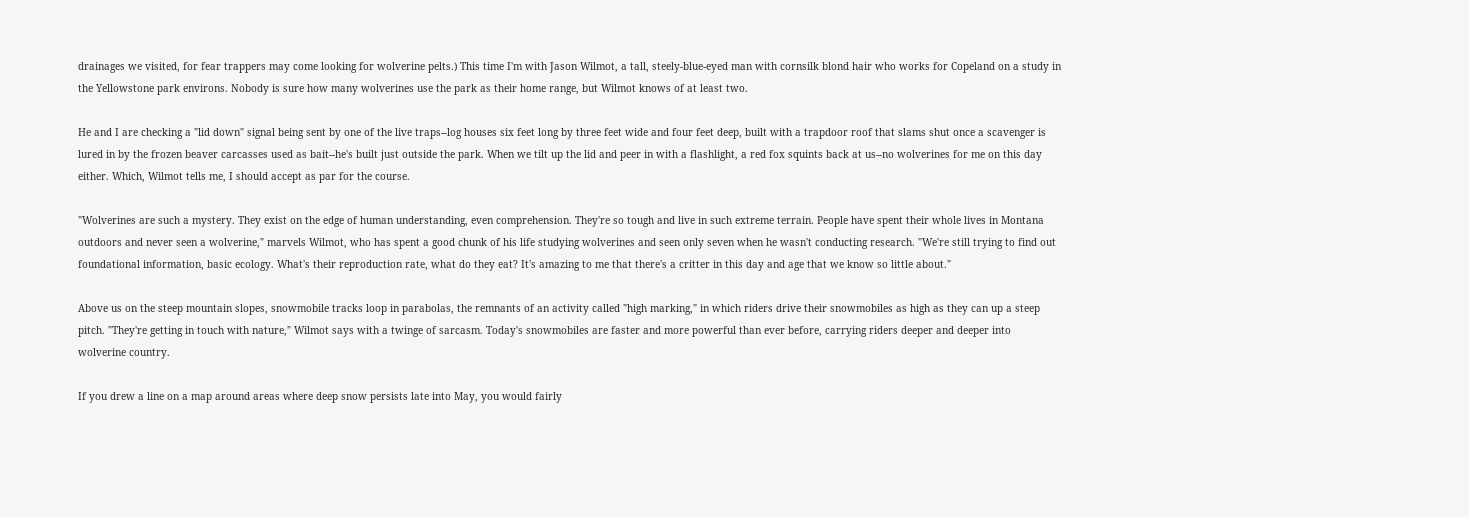drainages we visited, for fear trappers may come looking for wolverine pelts.) This time I'm with Jason Wilmot, a tall, steely-blue-eyed man with cornsilk blond hair who works for Copeland on a study in the Yellowstone park environs. Nobody is sure how many wolverines use the park as their home range, but Wilmot knows of at least two.

He and I are checking a "lid down" signal being sent by one of the live traps--log houses six feet long by three feet wide and four feet deep, built with a trapdoor roof that slams shut once a scavenger is lured in by the frozen beaver carcasses used as bait--he's built just outside the park. When we tilt up the lid and peer in with a flashlight, a red fox squints back at us--no wolverines for me on this day either. Which, Wilmot tells me, I should accept as par for the course.

"Wolverines are such a mystery. They exist on the edge of human understanding, even comprehension. They're so tough and live in such extreme terrain. People have spent their whole lives in Montana outdoors and never seen a wolverine," marvels Wilmot, who has spent a good chunk of his life studying wolverines and seen only seven when he wasn't conducting research. "We're still trying to find out foundational information, basic ecology. What's their reproduction rate, what do they eat? It's amazing to me that there's a critter in this day and age that we know so little about."

Above us on the steep mountain slopes, snowmobile tracks loop in parabolas, the remnants of an activity called "high marking," in which riders drive their snowmobiles as high as they can up a steep pitch. "They're getting in touch with nature," Wilmot says with a twinge of sarcasm. Today's snowmobiles are faster and more powerful than ever before, carrying riders deeper and deeper into wolverine country.

If you drew a line on a map around areas where deep snow persists late into May, you would fairly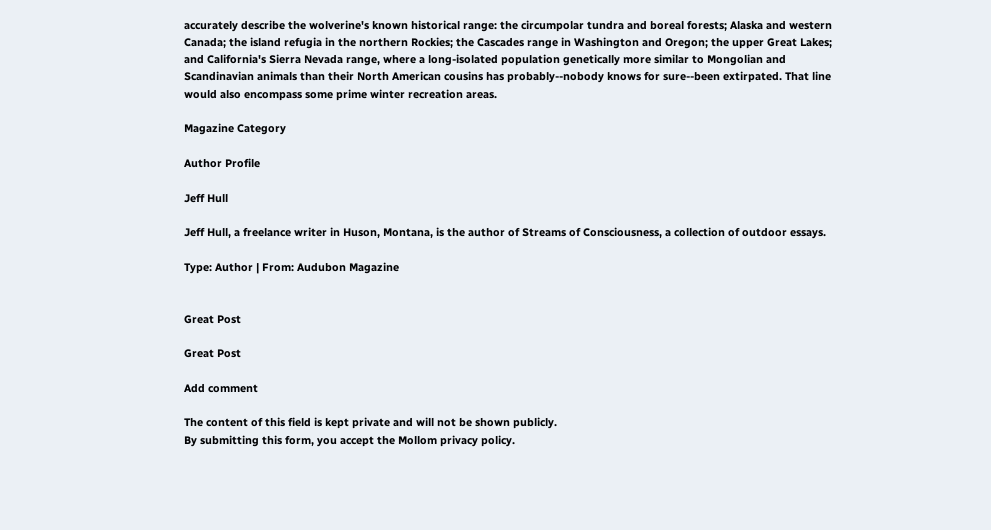accurately describe the wolverine's known historical range: the circumpolar tundra and boreal forests; Alaska and western Canada; the island refugia in the northern Rockies; the Cascades range in Washington and Oregon; the upper Great Lakes; and California's Sierra Nevada range, where a long-isolated population genetically more similar to Mongolian and Scandinavian animals than their North American cousins has probably--nobody knows for sure--been extirpated. That line would also encompass some prime winter recreation areas.

Magazine Category

Author Profile

Jeff Hull

Jeff Hull, a freelance writer in Huson, Montana, is the author of Streams of Consciousness, a collection of outdoor essays.

Type: Author | From: Audubon Magazine


Great Post

Great Post

Add comment

The content of this field is kept private and will not be shown publicly.
By submitting this form, you accept the Mollom privacy policy.